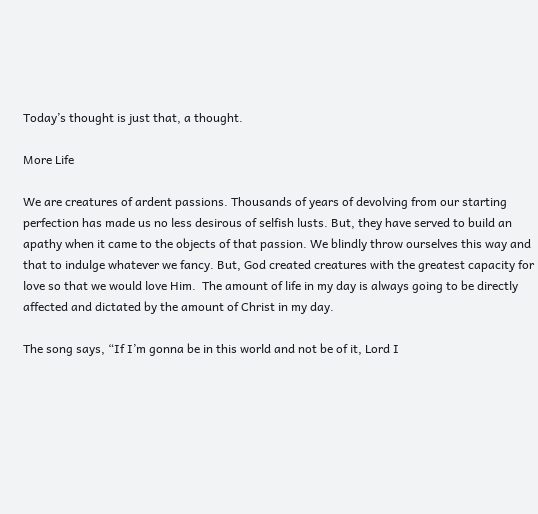Today’s thought is just that, a thought.

More Life

We are creatures of ardent passions. Thousands of years of devolving from our starting perfection has made us no less desirous of selfish lusts. But, they have served to build an apathy when it came to the objects of that passion. We blindly throw ourselves this way and that to indulge whatever we fancy. But, God created creatures with the greatest capacity for love so that we would love Him.  The amount of life in my day is always going to be directly affected and dictated by the amount of Christ in my day.

The song says, “If I’m gonna be in this world and not be of it, Lord I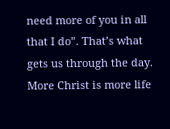need more of you in all that I do”. That’s what gets us through the day. More Christ is more life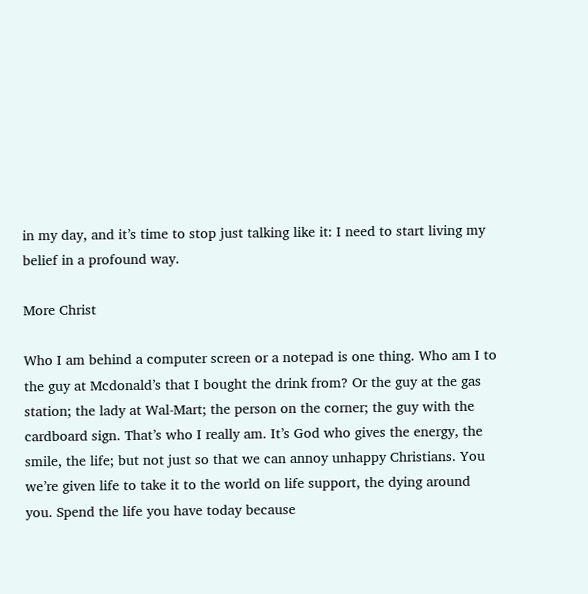in my day, and it’s time to stop just talking like it: I need to start living my belief in a profound way.

More Christ

Who I am behind a computer screen or a notepad is one thing. Who am I to the guy at Mcdonald’s that I bought the drink from? Or the guy at the gas station; the lady at Wal-Mart; the person on the corner; the guy with the cardboard sign. That’s who I really am. It’s God who gives the energy, the smile, the life; but not just so that we can annoy unhappy Christians. You we’re given life to take it to the world on life support, the dying around you. Spend the life you have today because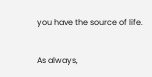you have the source of life.

As always,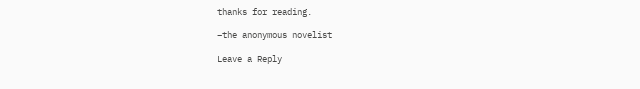thanks for reading.

–the anonymous novelist

Leave a Reply